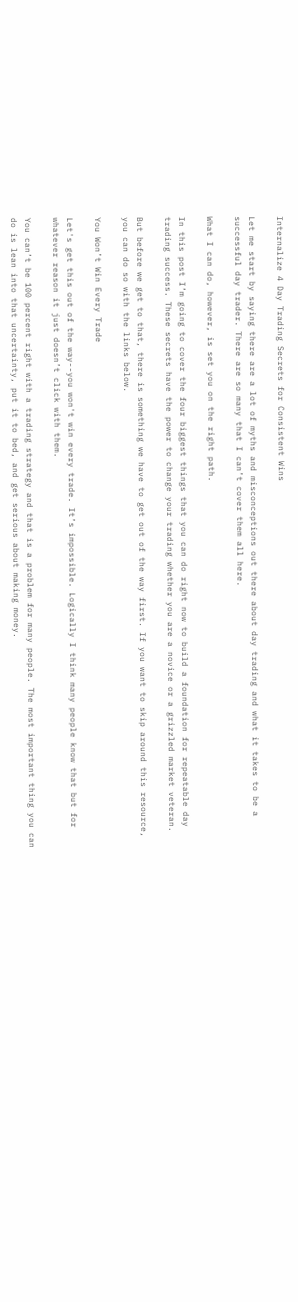Internalize 4 Day Trading Secrets for Consistent Wins

Let me start by saying there are a lot of myths and misconceptions out there about day trading and what it takes to be a successful day trader. There are so many that I can’t cover them all here.

What I can do, however, is set you on the right path.

In this post I’m going to cover the four biggest things that you can do right now to build a foundation for repeatable day trading success. These secrets have the power to change your trading whether you are a novice or a grizzled market veteran.

But before we get to that, there is something we have to get out of the way first. If you want to skip around this resource, you can do so with the links below.

You Won’t Win Every Trade

Let's get this out of the way--you won't win every trade. It’s impossible. Logically I think many people know that but for whatever reason it just doesn’t click with them.

You can’t be 100 percent right with a trading strategy and that is a problem for many people. The most important thing you can do is lean into that uncertainty, put it to bed, and get serious about making money.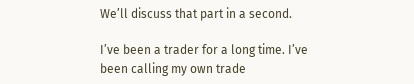We’ll discuss that part in a second.

I’ve been a trader for a long time. I’ve been calling my own trade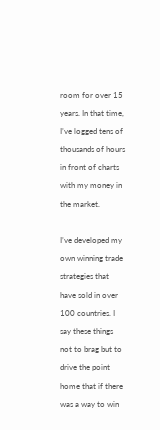room for over 15 years. In that time, I’ve logged tens of thousands of hours in front of charts with my money in the market.

I’ve developed my own winning trade strategies that have sold in over 100 countries. I say these things not to brag but to drive the point home that if there was a way to win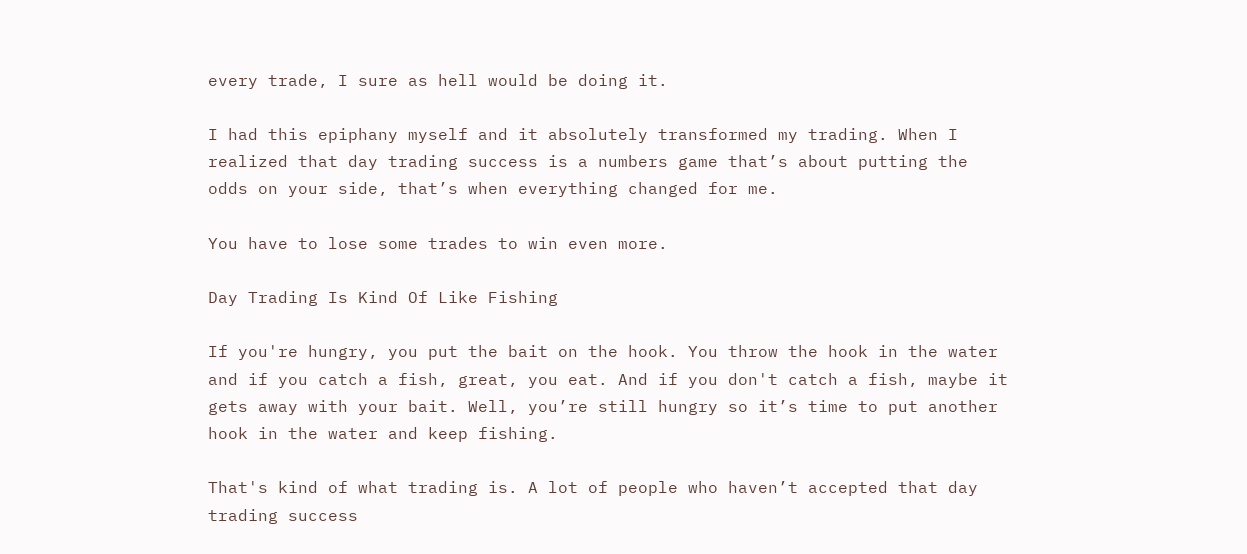every trade, I sure as hell would be doing it.

I had this epiphany myself and it absolutely transformed my trading. When I realized that day trading success is a numbers game that’s about putting the odds on your side, that’s when everything changed for me.

You have to lose some trades to win even more.

Day Trading Is Kind Of Like Fishing

If you're hungry, you put the bait on the hook. You throw the hook in the water and if you catch a fish, great, you eat. And if you don't catch a fish, maybe it gets away with your bait. Well, you’re still hungry so it’s time to put another hook in the water and keep fishing.

That's kind of what trading is. A lot of people who haven’t accepted that day trading success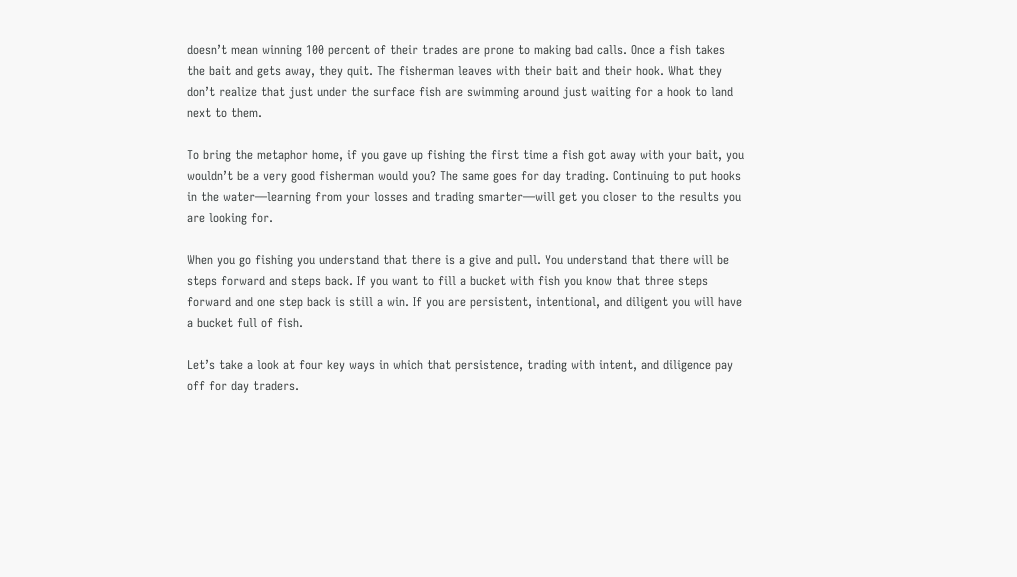doesn’t mean winning 100 percent of their trades are prone to making bad calls. Once a fish takes the bait and gets away, they quit. The fisherman leaves with their bait and their hook. What they don’t realize that just under the surface fish are swimming around just waiting for a hook to land next to them.

To bring the metaphor home, if you gave up fishing the first time a fish got away with your bait, you wouldn’t be a very good fisherman would you? The same goes for day trading. Continuing to put hooks in the water—learning from your losses and trading smarter—will get you closer to the results you are looking for.

When you go fishing you understand that there is a give and pull. You understand that there will be steps forward and steps back. If you want to fill a bucket with fish you know that three steps forward and one step back is still a win. If you are persistent, intentional, and diligent you will have a bucket full of fish.

Let’s take a look at four key ways in which that persistence, trading with intent, and diligence pay off for day traders.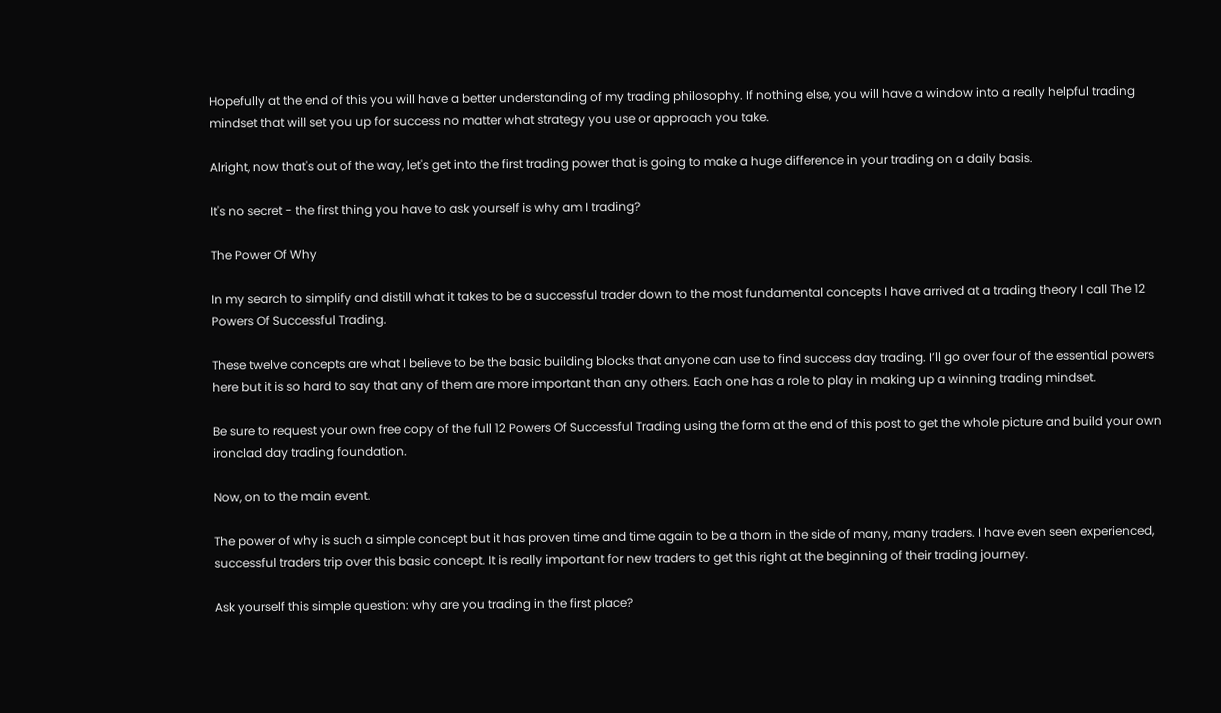Hopefully at the end of this you will have a better understanding of my trading philosophy. If nothing else, you will have a window into a really helpful trading mindset that will set you up for success no matter what strategy you use or approach you take.

Alright, now that's out of the way, let's get into the first trading power that is going to make a huge difference in your trading on a daily basis.

It's no secret - the first thing you have to ask yourself is why am I trading?

The Power Of Why

In my search to simplify and distill what it takes to be a successful trader down to the most fundamental concepts I have arrived at a trading theory I call The 12 Powers Of Successful Trading.

These twelve concepts are what I believe to be the basic building blocks that anyone can use to find success day trading. I’ll go over four of the essential powers here but it is so hard to say that any of them are more important than any others. Each one has a role to play in making up a winning trading mindset.

Be sure to request your own free copy of the full 12 Powers Of Successful Trading using the form at the end of this post to get the whole picture and build your own ironclad day trading foundation.

Now, on to the main event.

The power of why is such a simple concept but it has proven time and time again to be a thorn in the side of many, many traders. I have even seen experienced, successful traders trip over this basic concept. It is really important for new traders to get this right at the beginning of their trading journey.

Ask yourself this simple question: why are you trading in the first place?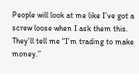People will look at me like I’ve got a screw loose when I ask them this. They’ll tell me “I’m trading to make money.”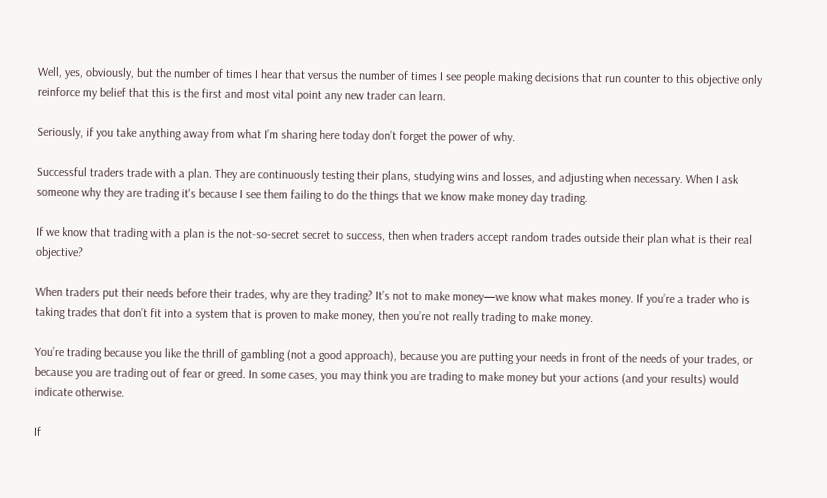Well, yes, obviously, but the number of times I hear that versus the number of times I see people making decisions that run counter to this objective only reinforce my belief that this is the first and most vital point any new trader can learn.

Seriously, if you take anything away from what I’m sharing here today don’t forget the power of why.

Successful traders trade with a plan. They are continuously testing their plans, studying wins and losses, and adjusting when necessary. When I ask someone why they are trading it's because I see them failing to do the things that we know make money day trading.

If we know that trading with a plan is the not-so-secret secret to success, then when traders accept random trades outside their plan what is their real objective?

When traders put their needs before their trades, why are they trading? It’s not to make money—we know what makes money. If you’re a trader who is taking trades that don’t fit into a system that is proven to make money, then you’re not really trading to make money.

You’re trading because you like the thrill of gambling (not a good approach), because you are putting your needs in front of the needs of your trades, or because you are trading out of fear or greed. In some cases, you may think you are trading to make money but your actions (and your results) would indicate otherwise.

If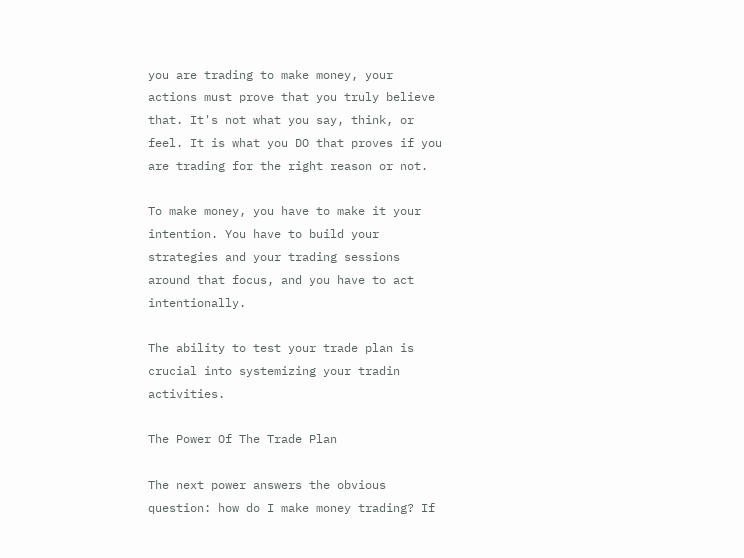you are trading to make money, your actions must prove that you truly believe that. It's not what you say, think, or feel. It is what you DO that proves if you are trading for the right reason or not.

To make money, you have to make it your intention. You have to build your strategies and your trading sessions around that focus, and you have to act intentionally.

The ability to test your trade plan is crucial into systemizing your tradin activities.

The Power Of The Trade Plan

The next power answers the obvious question: how do I make money trading? If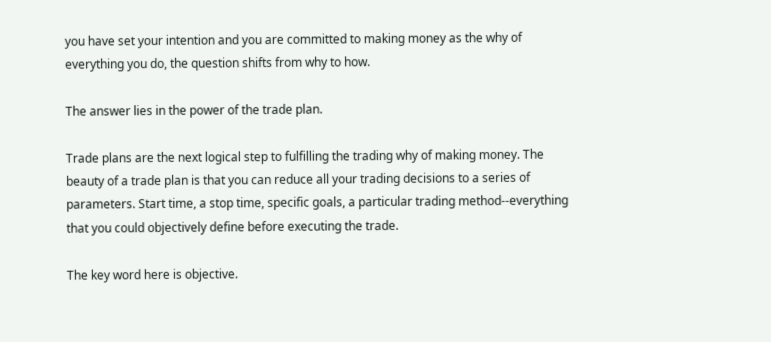you have set your intention and you are committed to making money as the why of everything you do, the question shifts from why to how.

The answer lies in the power of the trade plan.

Trade plans are the next logical step to fulfilling the trading why of making money. The beauty of a trade plan is that you can reduce all your trading decisions to a series of parameters. Start time, a stop time, specific goals, a particular trading method--everything that you could objectively define before executing the trade.

The key word here is objective.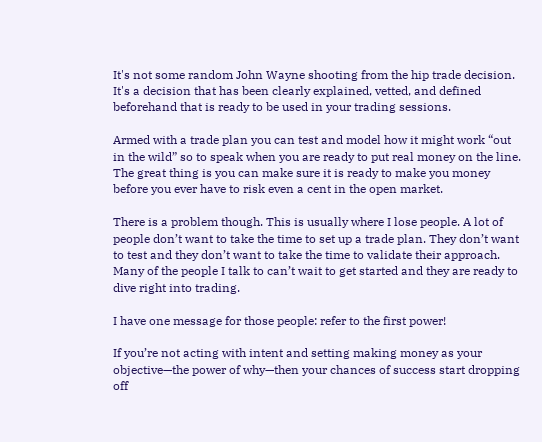It's not some random John Wayne shooting from the hip trade decision. It's a decision that has been clearly explained, vetted, and defined beforehand that is ready to be used in your trading sessions.

Armed with a trade plan you can test and model how it might work “out in the wild” so to speak when you are ready to put real money on the line. The great thing is you can make sure it is ready to make you money before you ever have to risk even a cent in the open market.

There is a problem though. This is usually where I lose people. A lot of people don’t want to take the time to set up a trade plan. They don’t want to test and they don’t want to take the time to validate their approach. Many of the people I talk to can’t wait to get started and they are ready to dive right into trading.

I have one message for those people: refer to the first power!

If you’re not acting with intent and setting making money as your objective—the power of why—then your chances of success start dropping off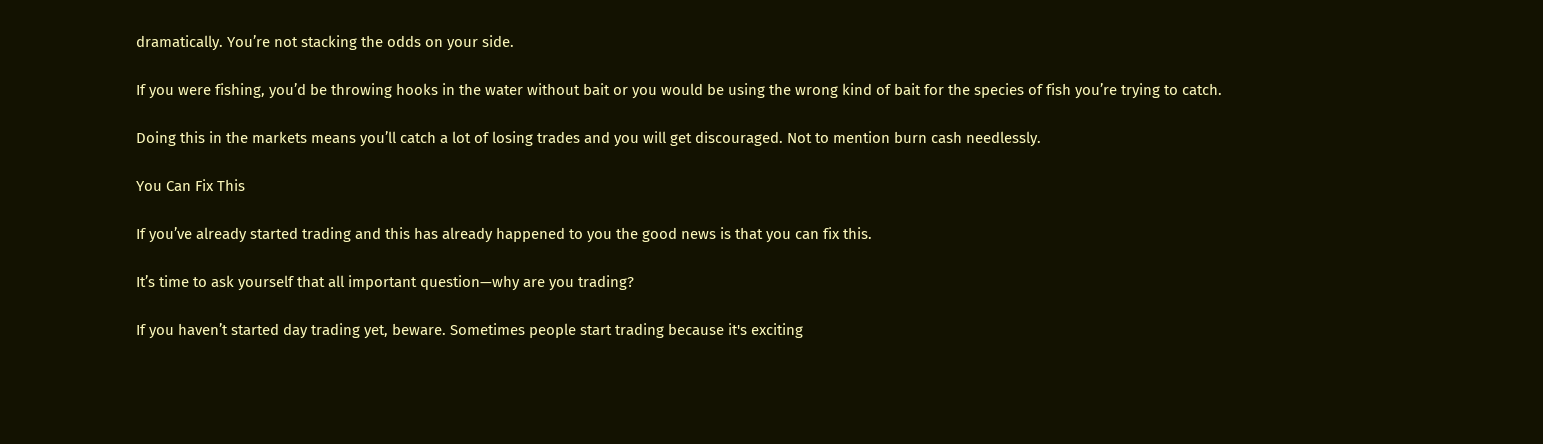dramatically. You’re not stacking the odds on your side.

If you were fishing, you’d be throwing hooks in the water without bait or you would be using the wrong kind of bait for the species of fish you’re trying to catch.

Doing this in the markets means you’ll catch a lot of losing trades and you will get discouraged. Not to mention burn cash needlessly.

You Can Fix This

If you’ve already started trading and this has already happened to you the good news is that you can fix this.

It’s time to ask yourself that all important question—why are you trading?

If you haven’t started day trading yet, beware. Sometimes people start trading because it's exciting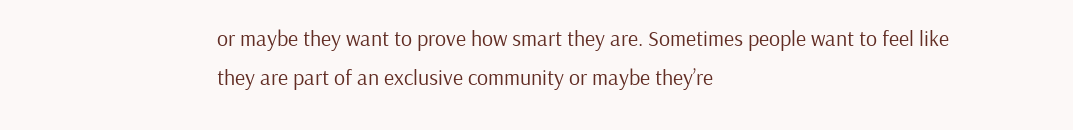or maybe they want to prove how smart they are. Sometimes people want to feel like they are part of an exclusive community or maybe they’re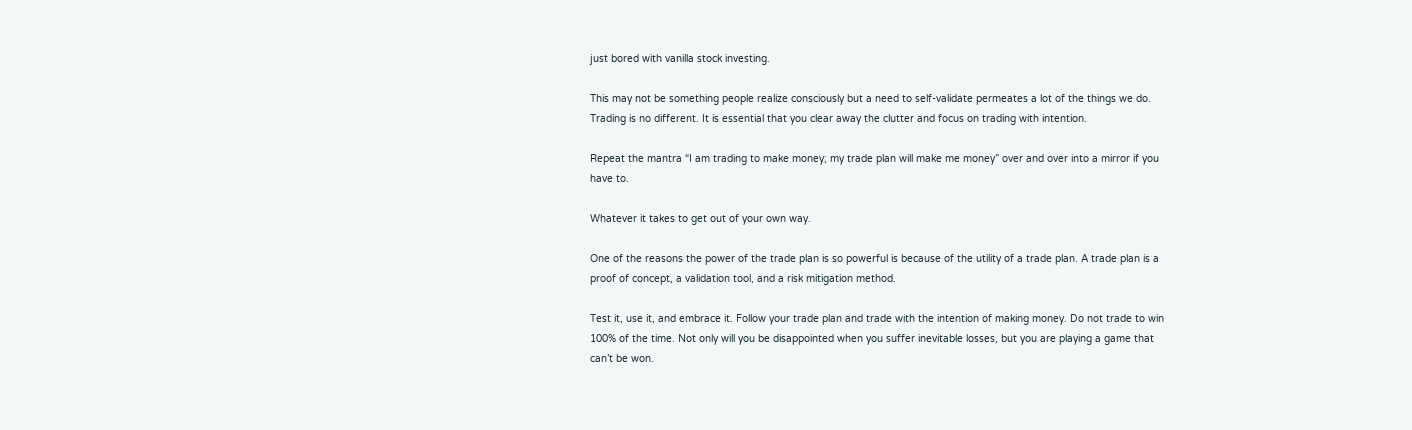just bored with vanilla stock investing.

This may not be something people realize consciously but a need to self-validate permeates a lot of the things we do. Trading is no different. It is essential that you clear away the clutter and focus on trading with intention.

Repeat the mantra “I am trading to make money; my trade plan will make me money” over and over into a mirror if you have to.

Whatever it takes to get out of your own way.

One of the reasons the power of the trade plan is so powerful is because of the utility of a trade plan. A trade plan is a proof of concept, a validation tool, and a risk mitigation method.

Test it, use it, and embrace it. Follow your trade plan and trade with the intention of making money. Do not trade to win 100% of the time. Not only will you be disappointed when you suffer inevitable losses, but you are playing a game that can’t be won.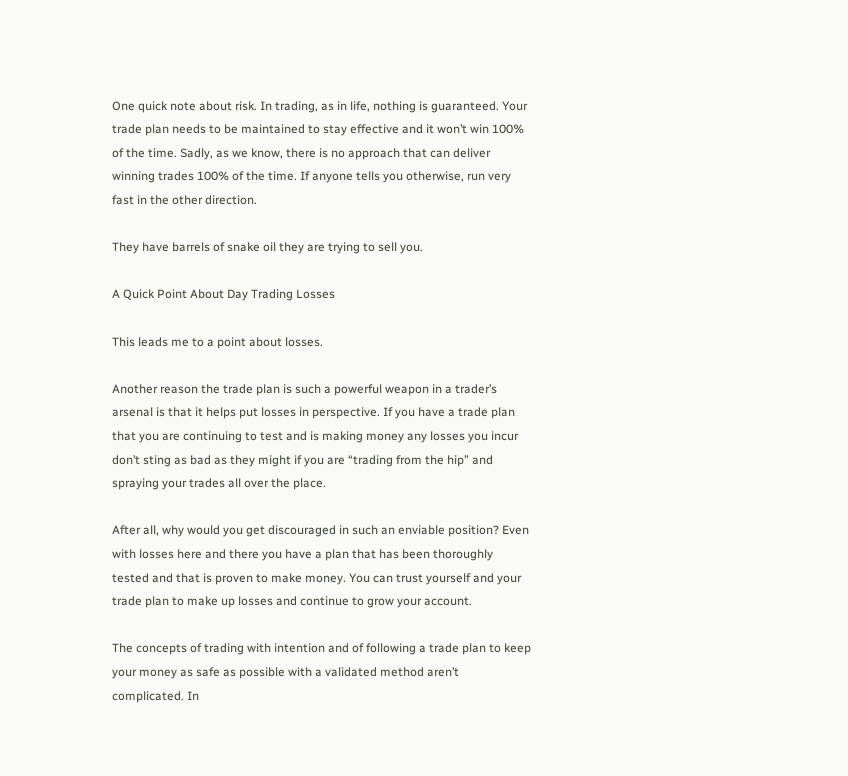One quick note about risk. In trading, as in life, nothing is guaranteed. Your trade plan needs to be maintained to stay effective and it won’t win 100% of the time. Sadly, as we know, there is no approach that can deliver winning trades 100% of the time. If anyone tells you otherwise, run very fast in the other direction.

They have barrels of snake oil they are trying to sell you.

A Quick Point About Day Trading Losses

This leads me to a point about losses.

Another reason the trade plan is such a powerful weapon in a trader’s arsenal is that it helps put losses in perspective. If you have a trade plan that you are continuing to test and is making money any losses you incur don’t sting as bad as they might if you are “trading from the hip” and spraying your trades all over the place.

After all, why would you get discouraged in such an enviable position? Even with losses here and there you have a plan that has been thoroughly tested and that is proven to make money. You can trust yourself and your trade plan to make up losses and continue to grow your account.

The concepts of trading with intention and of following a trade plan to keep your money as safe as possible with a validated method aren’t complicated. In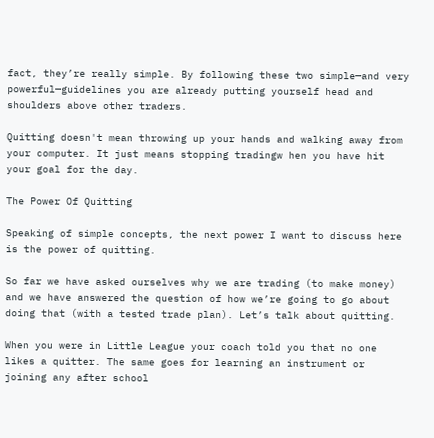fact, they’re really simple. By following these two simple—and very powerful—guidelines you are already putting yourself head and shoulders above other traders.

Quitting doesn't mean throwing up your hands and walking away from your computer. It just means stopping tradingw hen you have hit your goal for the day.

The Power Of Quitting

Speaking of simple concepts, the next power I want to discuss here is the power of quitting.

So far we have asked ourselves why we are trading (to make money) and we have answered the question of how we’re going to go about doing that (with a tested trade plan). Let’s talk about quitting.

When you were in Little League your coach told you that no one likes a quitter. The same goes for learning an instrument or joining any after school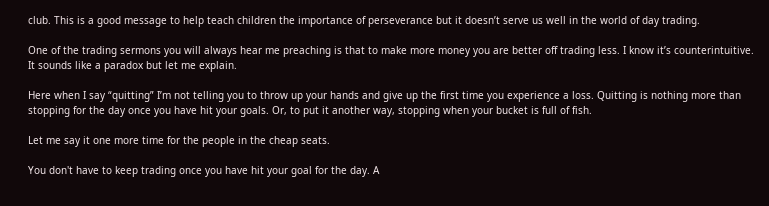club. This is a good message to help teach children the importance of perseverance but it doesn’t serve us well in the world of day trading.

One of the trading sermons you will always hear me preaching is that to make more money you are better off trading less. I know it’s counterintuitive. It sounds like a paradox but let me explain.

Here when I say “quitting” I’m not telling you to throw up your hands and give up the first time you experience a loss. Quitting is nothing more than stopping for the day once you have hit your goals. Or, to put it another way, stopping when your bucket is full of fish.

Let me say it one more time for the people in the cheap seats.

You don't have to keep trading once you have hit your goal for the day. A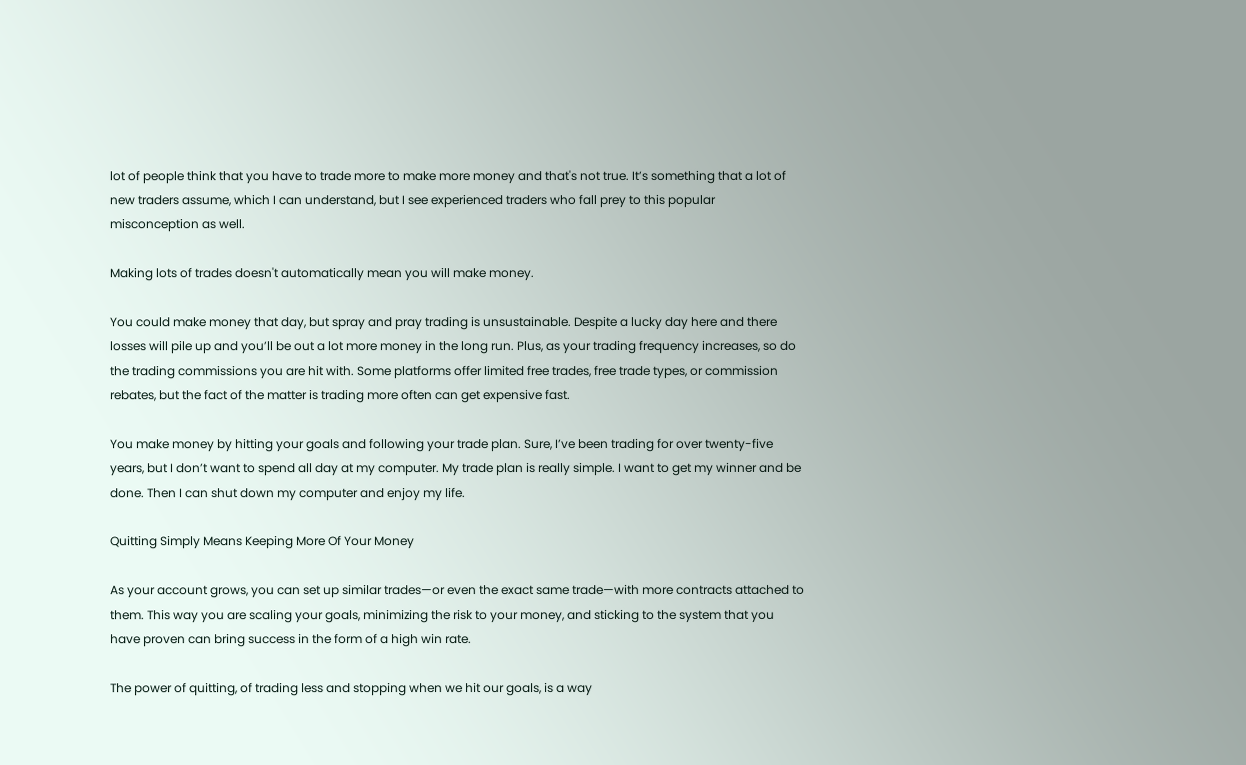lot of people think that you have to trade more to make more money and that's not true. It’s something that a lot of new traders assume, which I can understand, but I see experienced traders who fall prey to this popular misconception as well.

Making lots of trades doesn't automatically mean you will make money.

You could make money that day, but spray and pray trading is unsustainable. Despite a lucky day here and there losses will pile up and you’ll be out a lot more money in the long run. Plus, as your trading frequency increases, so do the trading commissions you are hit with. Some platforms offer limited free trades, free trade types, or commission rebates, but the fact of the matter is trading more often can get expensive fast.

You make money by hitting your goals and following your trade plan. Sure, I’ve been trading for over twenty-five years, but I don’t want to spend all day at my computer. My trade plan is really simple. I want to get my winner and be done. Then I can shut down my computer and enjoy my life.

Quitting Simply Means Keeping More Of Your Money

As your account grows, you can set up similar trades—or even the exact same trade—with more contracts attached to them. This way you are scaling your goals, minimizing the risk to your money, and sticking to the system that you have proven can bring success in the form of a high win rate.

The power of quitting, of trading less and stopping when we hit our goals, is a way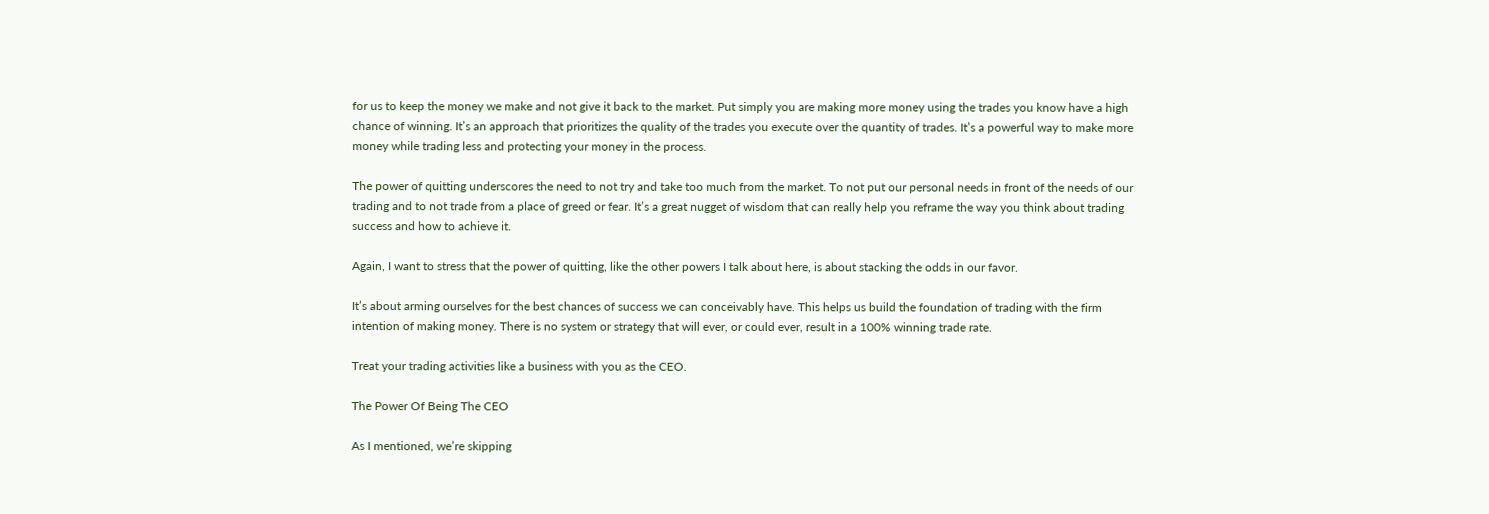for us to keep the money we make and not give it back to the market. Put simply you are making more money using the trades you know have a high chance of winning. It’s an approach that prioritizes the quality of the trades you execute over the quantity of trades. It’s a powerful way to make more money while trading less and protecting your money in the process.

The power of quitting underscores the need to not try and take too much from the market. To not put our personal needs in front of the needs of our trading and to not trade from a place of greed or fear. It’s a great nugget of wisdom that can really help you reframe the way you think about trading success and how to achieve it.

Again, I want to stress that the power of quitting, like the other powers I talk about here, is about stacking the odds in our favor.

It’s about arming ourselves for the best chances of success we can conceivably have. This helps us build the foundation of trading with the firm intention of making money. There is no system or strategy that will ever, or could ever, result in a 100% winning trade rate.

Treat your trading activities like a business with you as the CEO.

The Power Of Being The CEO

As I mentioned, we’re skipping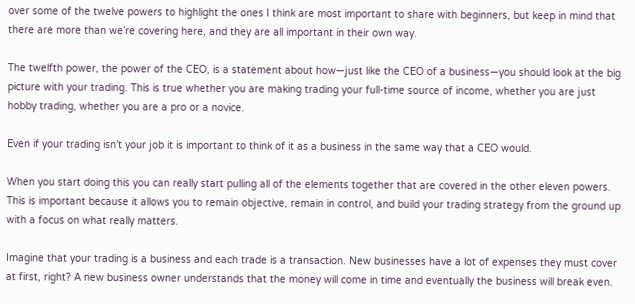over some of the twelve powers to highlight the ones I think are most important to share with beginners, but keep in mind that there are more than we’re covering here, and they are all important in their own way.

The twelfth power, the power of the CEO, is a statement about how—just like the CEO of a business—you should look at the big picture with your trading. This is true whether you are making trading your full-time source of income, whether you are just hobby trading, whether you are a pro or a novice.

Even if your trading isn’t your job it is important to think of it as a business in the same way that a CEO would.

When you start doing this you can really start pulling all of the elements together that are covered in the other eleven powers. This is important because it allows you to remain objective, remain in control, and build your trading strategy from the ground up with a focus on what really matters.

Imagine that your trading is a business and each trade is a transaction. New businesses have a lot of expenses they must cover at first, right? A new business owner understands that the money will come in time and eventually the business will break even.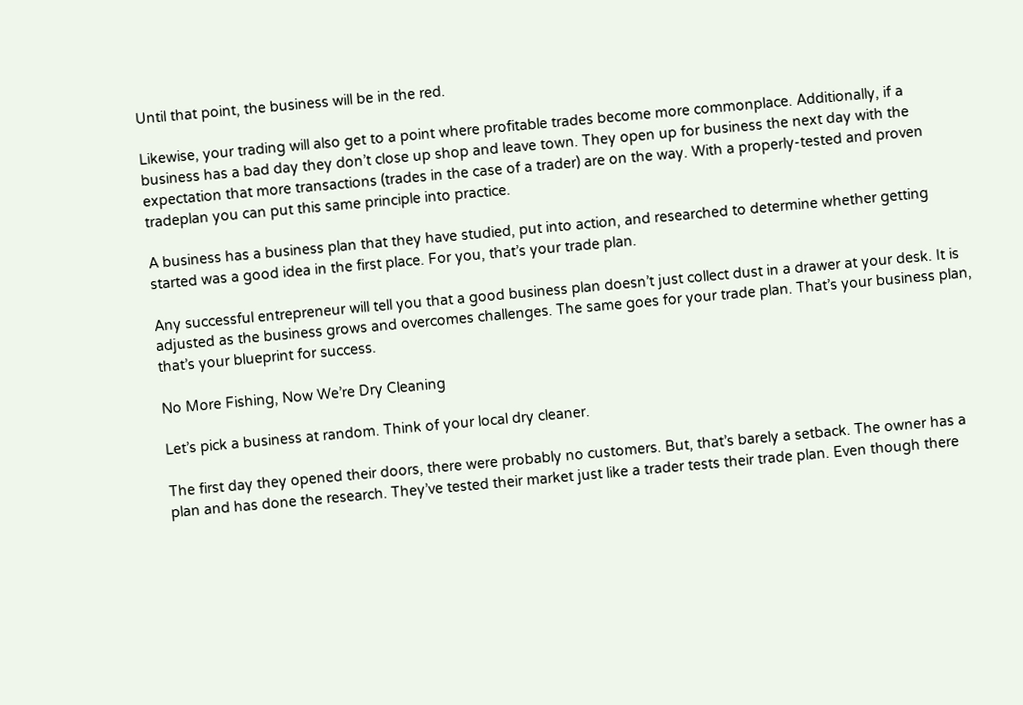Until that point, the business will be in the red.

Likewise, your trading will also get to a point where profitable trades become more commonplace. Additionally, if a business has a bad day they don’t close up shop and leave town. They open up for business the next day with the expectation that more transactions (trades in the case of a trader) are on the way. With a properly-tested and proven tradeplan you can put this same principle into practice.

A business has a business plan that they have studied, put into action, and researched to determine whether getting started was a good idea in the first place. For you, that’s your trade plan.

Any successful entrepreneur will tell you that a good business plan doesn’t just collect dust in a drawer at your desk. It is adjusted as the business grows and overcomes challenges. The same goes for your trade plan. That’s your business plan, that’s your blueprint for success.

No More Fishing, Now We’re Dry Cleaning

Let’s pick a business at random. Think of your local dry cleaner.

The first day they opened their doors, there were probably no customers. But, that’s barely a setback. The owner has a plan and has done the research. They’ve tested their market just like a trader tests their trade plan. Even though there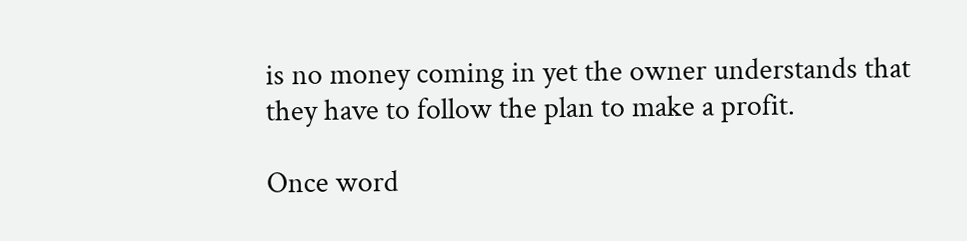is no money coming in yet the owner understands that they have to follow the plan to make a profit.

Once word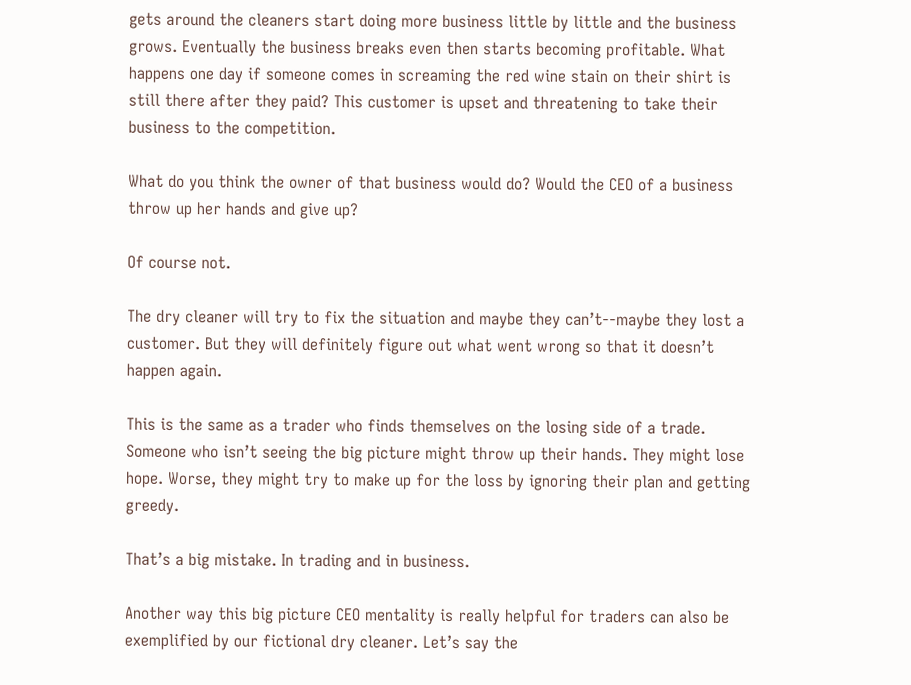gets around the cleaners start doing more business little by little and the business grows. Eventually the business breaks even then starts becoming profitable. What happens one day if someone comes in screaming the red wine stain on their shirt is still there after they paid? This customer is upset and threatening to take their business to the competition.

What do you think the owner of that business would do? Would the CEO of a business throw up her hands and give up?

Of course not.

The dry cleaner will try to fix the situation and maybe they can’t--maybe they lost a customer. But they will definitely figure out what went wrong so that it doesn’t happen again.

This is the same as a trader who finds themselves on the losing side of a trade. Someone who isn’t seeing the big picture might throw up their hands. They might lose hope. Worse, they might try to make up for the loss by ignoring their plan and getting greedy.

That’s a big mistake. In trading and in business.

Another way this big picture CEO mentality is really helpful for traders can also be exemplified by our fictional dry cleaner. Let’s say the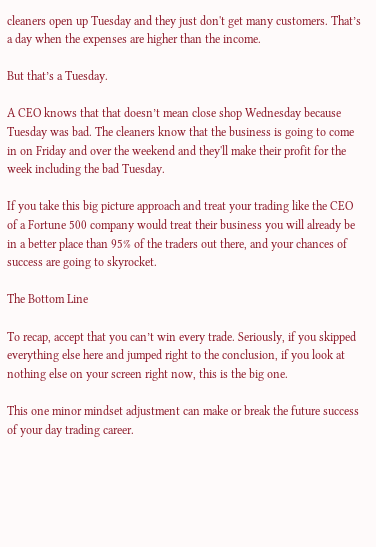cleaners open up Tuesday and they just don't get many customers. That’s a day when the expenses are higher than the income.

But that’s a Tuesday.

A CEO knows that that doesn’t mean close shop Wednesday because Tuesday was bad. The cleaners know that the business is going to come in on Friday and over the weekend and they'll make their profit for the week including the bad Tuesday.

If you take this big picture approach and treat your trading like the CEO of a Fortune 500 company would treat their business you will already be in a better place than 95% of the traders out there, and your chances of success are going to skyrocket.

The Bottom Line

To recap, accept that you can’t win every trade. Seriously, if you skipped everything else here and jumped right to the conclusion, if you look at nothing else on your screen right now, this is the big one.

This one minor mindset adjustment can make or break the future success of your day trading career.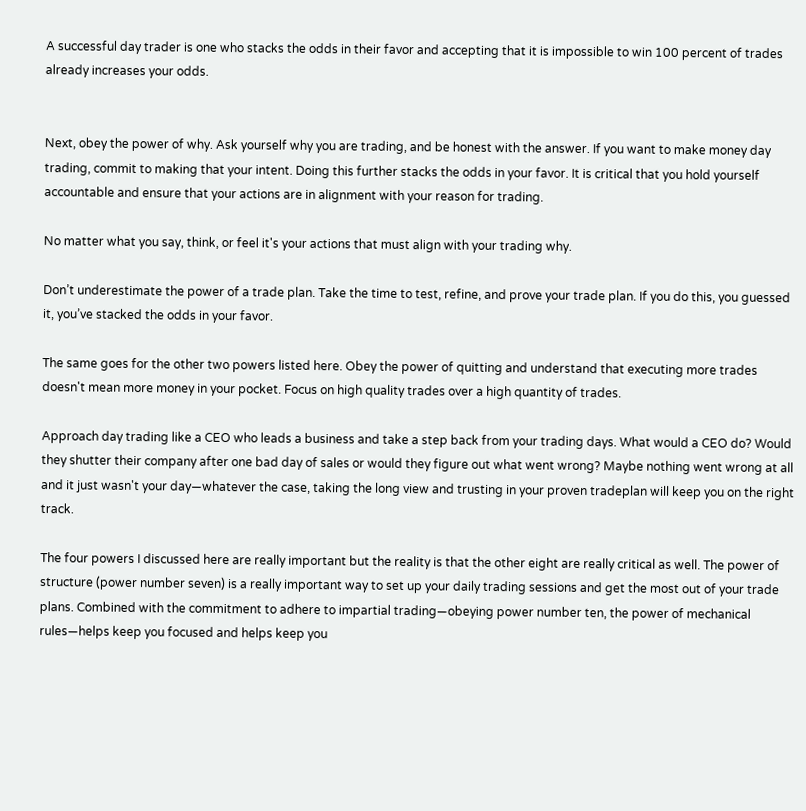A successful day trader is one who stacks the odds in their favor and accepting that it is impossible to win 100 percent of trades already increases your odds.


Next, obey the power of why. Ask yourself why you are trading, and be honest with the answer. If you want to make money day trading, commit to making that your intent. Doing this further stacks the odds in your favor. It is critical that you hold yourself accountable and ensure that your actions are in alignment with your reason for trading.

No matter what you say, think, or feel it's your actions that must align with your trading why.

Don’t underestimate the power of a trade plan. Take the time to test, refine, and prove your trade plan. If you do this, you guessed it, you’ve stacked the odds in your favor.

The same goes for the other two powers listed here. Obey the power of quitting and understand that executing more trades doesn't mean more money in your pocket. Focus on high quality trades over a high quantity of trades.

Approach day trading like a CEO who leads a business and take a step back from your trading days. What would a CEO do? Would they shutter their company after one bad day of sales or would they figure out what went wrong? Maybe nothing went wrong at all and it just wasn't your day—whatever the case, taking the long view and trusting in your proven tradeplan will keep you on the right track.

The four powers I discussed here are really important but the reality is that the other eight are really critical as well. The power of structure (power number seven) is a really important way to set up your daily trading sessions and get the most out of your trade plans. Combined with the commitment to adhere to impartial trading—obeying power number ten, the power of mechanical rules—helps keep you focused and helps keep you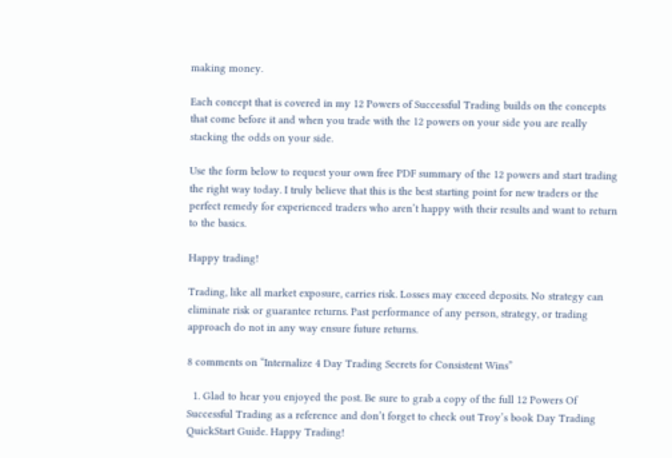making money.

Each concept that is covered in my 12 Powers of Successful Trading builds on the concepts that come before it and when you trade with the 12 powers on your side you are really stacking the odds on your side.

Use the form below to request your own free PDF summary of the 12 powers and start trading the right way today. I truly believe that this is the best starting point for new traders or the perfect remedy for experienced traders who aren’t happy with their results and want to return to the basics.

Happy trading!

Trading, like all market exposure, carries risk. Losses may exceed deposits. No strategy can eliminate risk or guarantee returns. Past performance of any person, strategy, or trading approach do not in any way ensure future returns.

8 comments on “Internalize 4 Day Trading Secrets for Consistent Wins”

  1. Glad to hear you enjoyed the post. Be sure to grab a copy of the full 12 Powers Of Successful Trading as a reference and don’t forget to check out Troy’s book Day Trading QuickStart Guide. Happy Trading!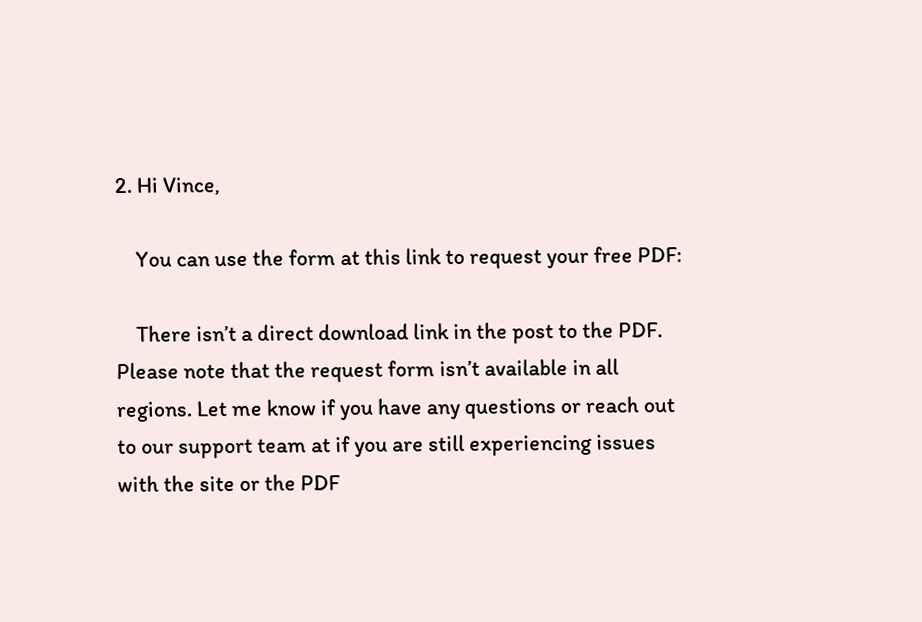2. Hi Vince,

    You can use the form at this link to request your free PDF:

    There isn’t a direct download link in the post to the PDF. Please note that the request form isn’t available in all regions. Let me know if you have any questions or reach out to our support team at if you are still experiencing issues with the site or the PDF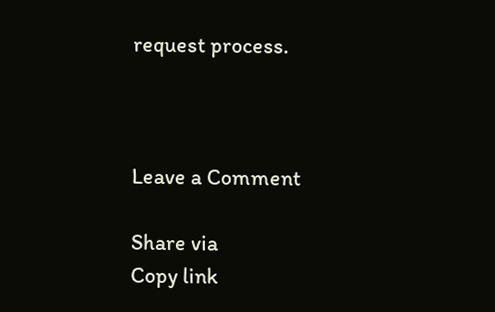request process.



Leave a Comment

Share via
Copy link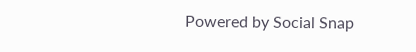Powered by Social Snap